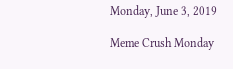Monday, June 3, 2019

Meme Crush Monday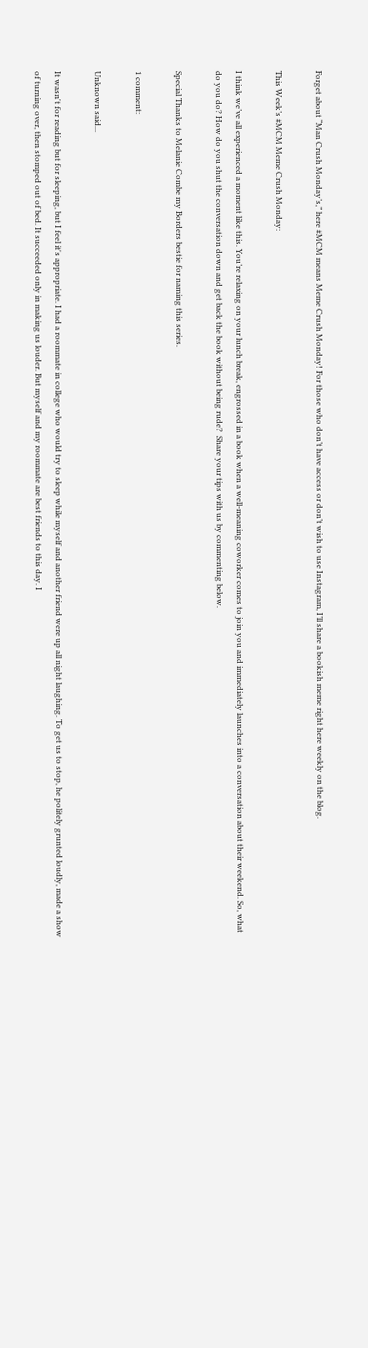Forget about “Man Crush Monday’s,” here #MCM means Meme Crush Monday! For those who don’t have access or don’t wish to use Instagram, I’ll share a bookish meme right here weekly on the blog.

This Week’s #MCM Meme Crush Monday:

I think we’ve all experienced a moment like this. You’re relaxing on your lunch break, engrossed in a book when a well-meaning coworker comes to join you and immediately launches into a conversation about their weekend. So, what do you do? How do you shut the conversation down and get back the book without being rude?  Share your tips with us by commenting below.

Special Thanks to Melanie Combe my Borders bestie for naming this series.

1 comment:

Unknown said...

It wasn't for reading but for sleeping, but I feel it's appropriate. I had a roommate in college who would try to sleep while myself and another friend were up all night laughing. To get us to stop, he politely grunted loudly, made a show of turning over, then stomped out of bed. It succeeded only in making us louder. But myself and my roommate are best friends to this day. I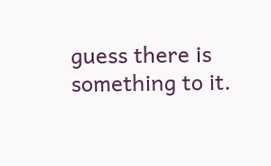guess there is something to it.